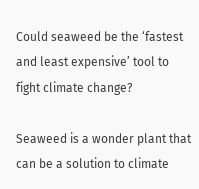Could seaweed be the ‘fastest and least expensive’ tool to fight climate change?

Seaweed is a wonder plant that can be a solution to climate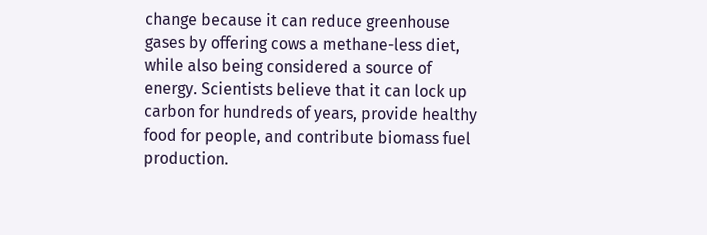change because it can reduce greenhouse gases by offering cows a methane-less diet, while also being considered a source of energy. Scientists believe that it can lock up carbon for hundreds of years, provide healthy food for people, and contribute biomass fuel production.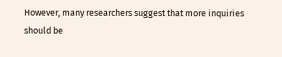However, many researchers suggest that more inquiries should be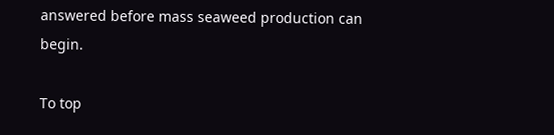answered before mass seaweed production can begin.

To top